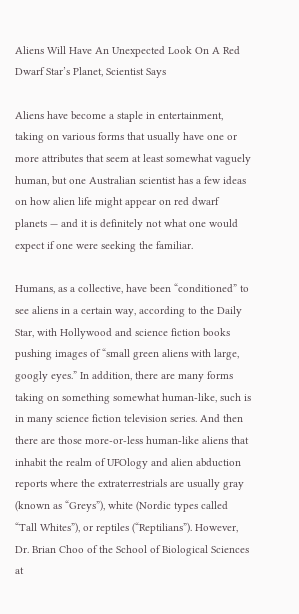Aliens Will Have An Unexpected Look On A Red Dwarf Star’s Planet, Scientist Says

Aliens have become a staple in entertainment, taking on various forms that usually have one or more attributes that seem at least somewhat vaguely human, but one Australian scientist has a few ideas on how alien life might appear on red dwarf planets — and it is definitely not what one would expect if one were seeking the familiar.

Humans, as a collective, have been “conditioned” to see aliens in a certain way, according to the Daily Star, with Hollywood and science fiction books pushing images of “small green aliens with large, googly eyes.” In addition, there are many forms taking on something somewhat human-like, such is in many science fiction television series. And then there are those more-or-less human-like aliens that inhabit the realm of UFOlogy and alien abduction reports where the extraterrestrials are usually gray (known as “Greys”), white (Nordic types called “Tall Whites”), or reptiles (“Reptilians”). However, Dr. Brian Choo of the School of Biological Sciences at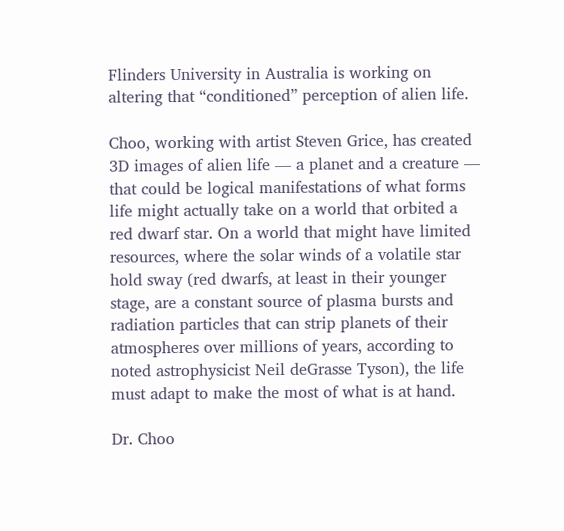Flinders University in Australia is working on altering that “conditioned” perception of alien life.

Choo, working with artist Steven Grice, has created 3D images of alien life — a planet and a creature — that could be logical manifestations of what forms life might actually take on a world that orbited a red dwarf star. On a world that might have limited resources, where the solar winds of a volatile star hold sway (red dwarfs, at least in their younger stage, are a constant source of plasma bursts and radiation particles that can strip planets of their atmospheres over millions of years, according to noted astrophysicist Neil deGrasse Tyson), the life must adapt to make the most of what is at hand.

Dr. Choo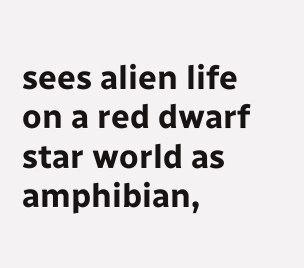sees alien life on a red dwarf star world as amphibian,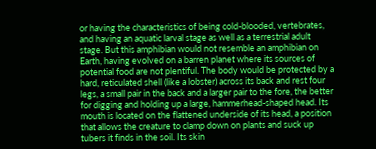or having the characteristics of being cold-blooded, vertebrates, and having an aquatic larval stage as well as a terrestrial adult stage. But this amphibian would not resemble an amphibian on Earth, having evolved on a barren planet where its sources of potential food are not plentiful. The body would be protected by a hard, reticulated shell (like a lobster) across its back and rest four legs, a small pair in the back and a larger pair to the fore, the better for digging and holding up a large, hammerhead-shaped head. Its mouth is located on the flattened underside of its head, a position that allows the creature to clamp down on plants and suck up tubers it finds in the soil. Its skin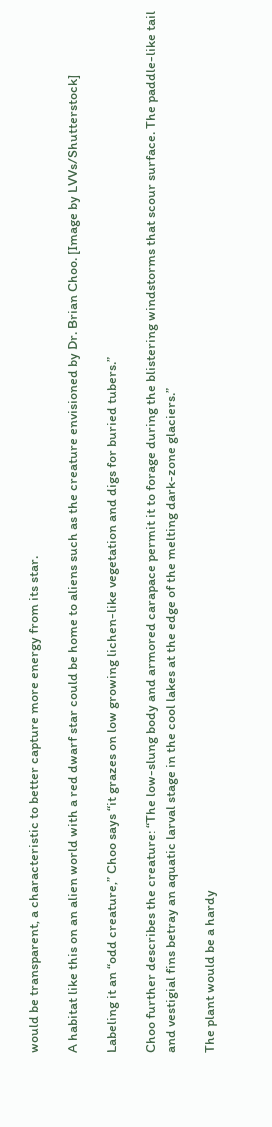would be transparent, a characteristic to better capture more energy from its star.

A habitat like this on an alien world with a red dwarf star could be home to aliens such as the creature envisioned by Dr. Brian Choo. [Image by LVVs/Shutterstock]

Labeling it an “odd creature,” Choo says “it grazes on low growing lichen-like vegetation and digs for buried tubers.”

Choo further describes the creature: “The low-slung body and armored carapace permit it to forage during the blistering windstorms that scour surface. The paddle-like tail and vestigial fins betray an aquatic larval stage in the cool lakes at the edge of the melting dark-zone glaciers.”

The plant would be a hardy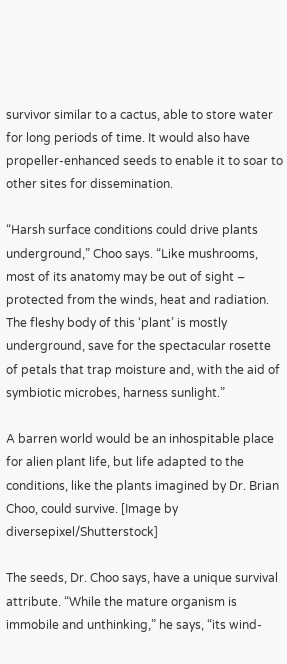survivor similar to a cactus, able to store water for long periods of time. It would also have propeller-enhanced seeds to enable it to soar to other sites for dissemination.

“Harsh surface conditions could drive plants underground,” Choo says. “Like mushrooms, most of its anatomy may be out of sight – protected from the winds, heat and radiation. The fleshy body of this ‘plant’ is mostly underground, save for the spectacular rosette of petals that trap moisture and, with the aid of symbiotic microbes, harness sunlight.”

A barren world would be an inhospitable place for alien plant life, but life adapted to the conditions, like the plants imagined by Dr. Brian Choo, could survive. [Image by diversepixel/Shutterstock]

The seeds, Dr. Choo says, have a unique survival attribute. “While the mature organism is immobile and unthinking,” he says, “its wind-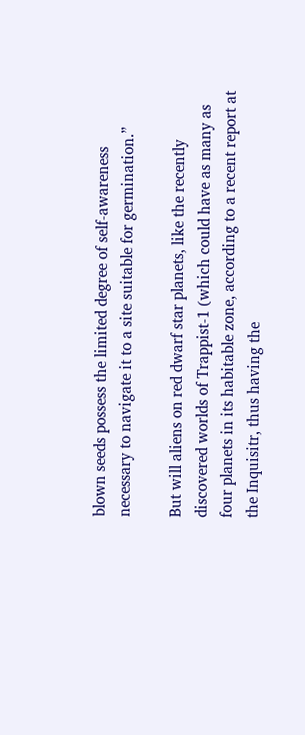blown seeds possess the limited degree of self-awareness necessary to navigate it to a site suitable for germination.”

But will aliens on red dwarf star planets, like the recently discovered worlds of Trappist-1 (which could have as many as four planets in its habitable zone, according to a recent report at the Inquisitr, thus having the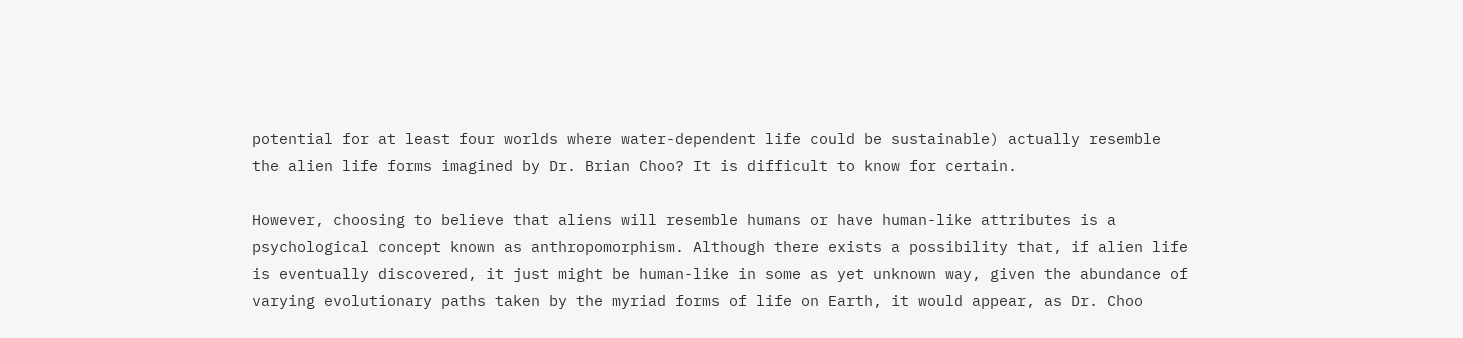potential for at least four worlds where water-dependent life could be sustainable) actually resemble the alien life forms imagined by Dr. Brian Choo? It is difficult to know for certain.

However, choosing to believe that aliens will resemble humans or have human-like attributes is a psychological concept known as anthropomorphism. Although there exists a possibility that, if alien life is eventually discovered, it just might be human-like in some as yet unknown way, given the abundance of varying evolutionary paths taken by the myriad forms of life on Earth, it would appear, as Dr. Choo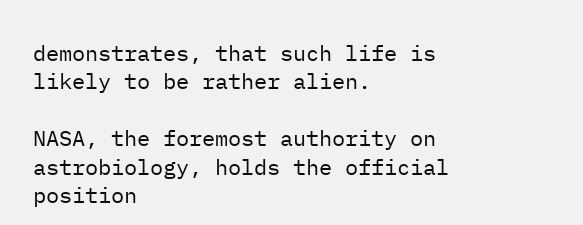demonstrates, that such life is likely to be rather alien.

NASA, the foremost authority on astrobiology, holds the official position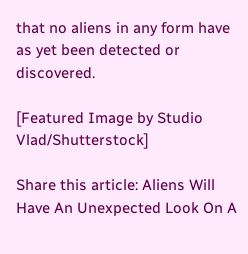that no aliens in any form have as yet been detected or discovered.

[Featured Image by Studio Vlad/Shutterstock]

Share this article: Aliens Will Have An Unexpected Look On A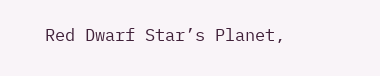Red Dwarf Star’s Planet,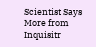Scientist Says
More from Inquisitr